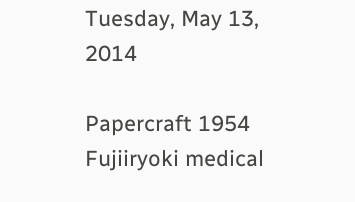Tuesday, May 13, 2014

Papercraft 1954 Fujiiryoki medical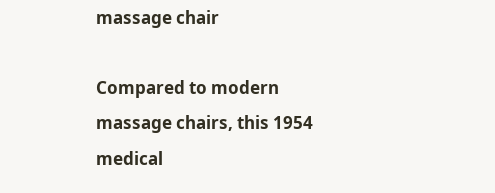massage chair

Compared to modern massage chairs, this 1954 medical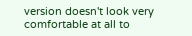version doesn't look very comfortable at all to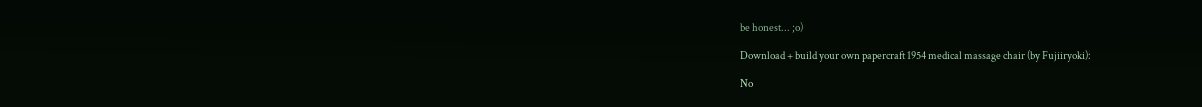be honest... ;o)

Download + build your own papercraft 1954 medical massage chair (by Fujiiryoki):

No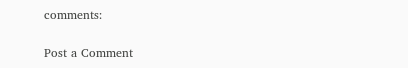comments:

Post a Comment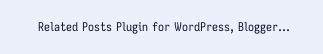Related Posts Plugin for WordPress, Blogger...